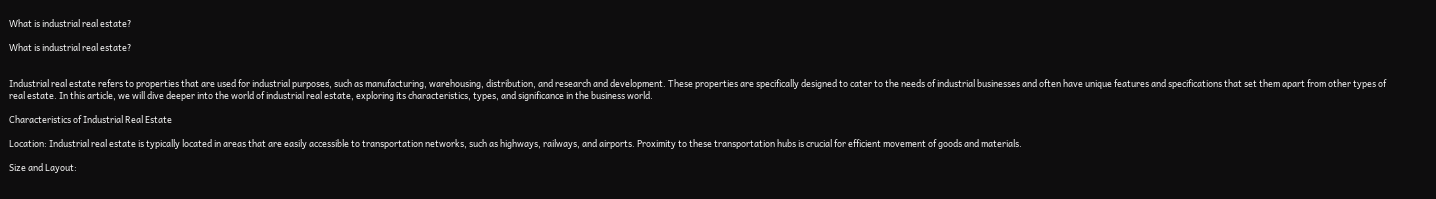What is industrial real estate?

What is industrial real estate?


Industrial real estate refers to properties that are used for industrial purposes, such as manufacturing, warehousing, distribution, and research and development. These properties are specifically designed to cater to the needs of industrial businesses and often have unique features and specifications that set them apart from other types of real estate. In this article, we will dive deeper into the world of industrial real estate, exploring its characteristics, types, and significance in the business world.

Characteristics of Industrial Real Estate

Location: Industrial real estate is typically located in areas that are easily accessible to transportation networks, such as highways, railways, and airports. Proximity to these transportation hubs is crucial for efficient movement of goods and materials.

Size and Layout: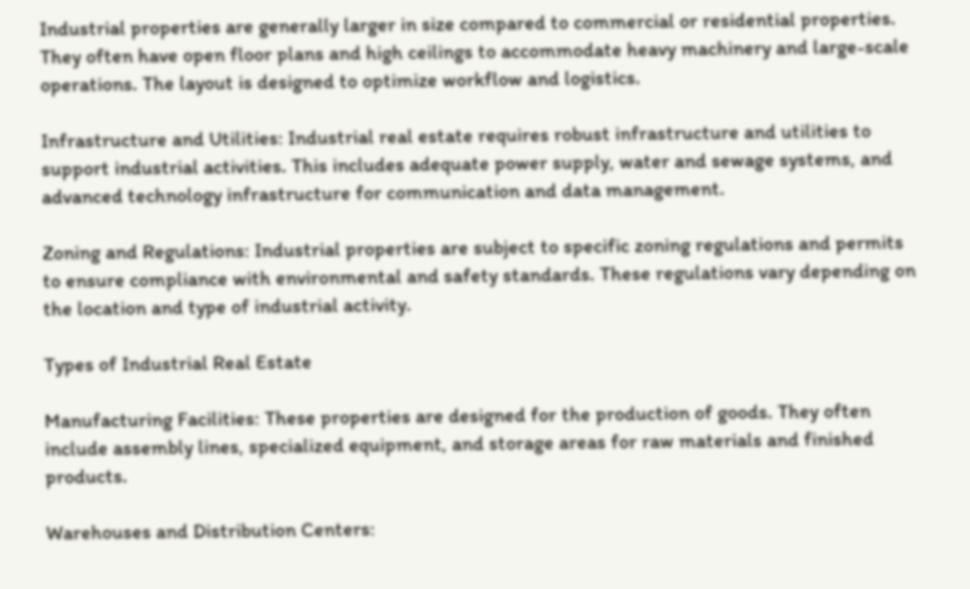Industrial properties are generally larger in size compared to commercial or residential properties. They often have open floor plans and high ceilings to accommodate heavy machinery and large-scale operations. The layout is designed to optimize workflow and logistics.

Infrastructure and Utilities: Industrial real estate requires robust infrastructure and utilities to support industrial activities. This includes adequate power supply, water and sewage systems, and advanced technology infrastructure for communication and data management.

Zoning and Regulations: Industrial properties are subject to specific zoning regulations and permits to ensure compliance with environmental and safety standards. These regulations vary depending on the location and type of industrial activity.

Types of Industrial Real Estate

Manufacturing Facilities: These properties are designed for the production of goods. They often include assembly lines, specialized equipment, and storage areas for raw materials and finished products.

Warehouses and Distribution Centers: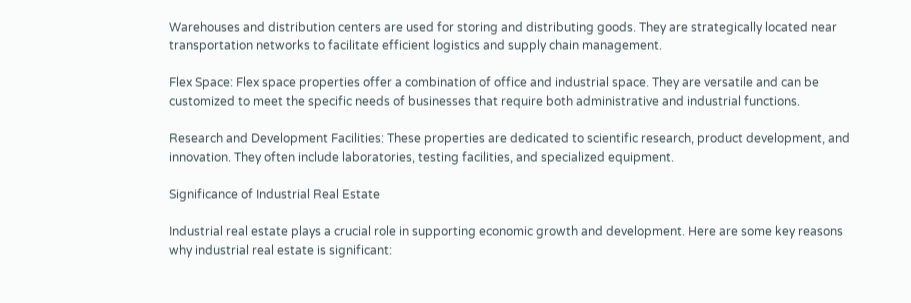Warehouses and distribution centers are used for storing and distributing goods. They are strategically located near transportation networks to facilitate efficient logistics and supply chain management.

Flex Space: Flex space properties offer a combination of office and industrial space. They are versatile and can be customized to meet the specific needs of businesses that require both administrative and industrial functions.

Research and Development Facilities: These properties are dedicated to scientific research, product development, and innovation. They often include laboratories, testing facilities, and specialized equipment.

Significance of Industrial Real Estate

Industrial real estate plays a crucial role in supporting economic growth and development. Here are some key reasons why industrial real estate is significant: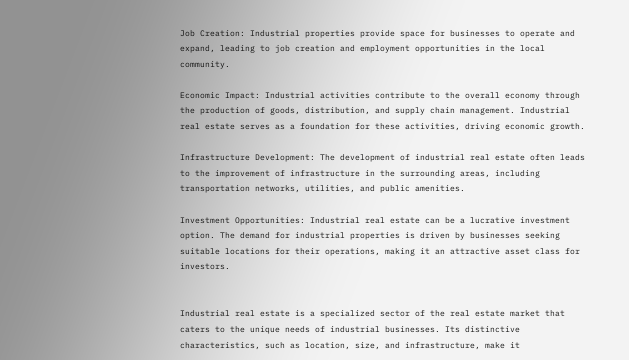Job Creation: Industrial properties provide space for businesses to operate and expand, leading to job creation and employment opportunities in the local community.

Economic Impact: Industrial activities contribute to the overall economy through the production of goods, distribution, and supply chain management. Industrial real estate serves as a foundation for these activities, driving economic growth.

Infrastructure Development: The development of industrial real estate often leads to the improvement of infrastructure in the surrounding areas, including transportation networks, utilities, and public amenities.

Investment Opportunities: Industrial real estate can be a lucrative investment option. The demand for industrial properties is driven by businesses seeking suitable locations for their operations, making it an attractive asset class for investors.


Industrial real estate is a specialized sector of the real estate market that caters to the unique needs of industrial businesses. Its distinctive characteristics, such as location, size, and infrastructure, make it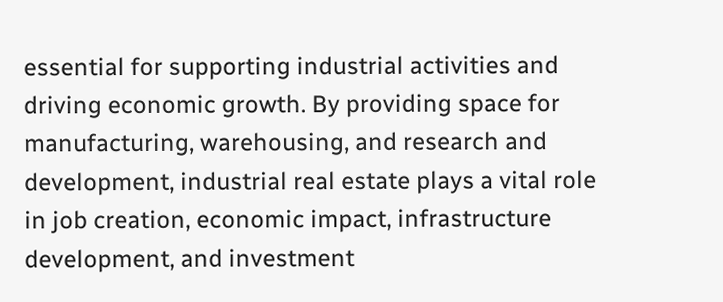essential for supporting industrial activities and driving economic growth. By providing space for manufacturing, warehousing, and research and development, industrial real estate plays a vital role in job creation, economic impact, infrastructure development, and investment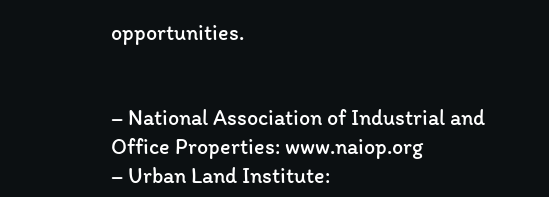opportunities.


– National Association of Industrial and Office Properties: www.naiop.org
– Urban Land Institute: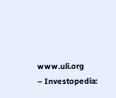www.uli.org
– Investopedia: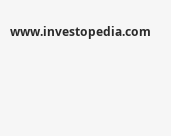www.investopedia.com